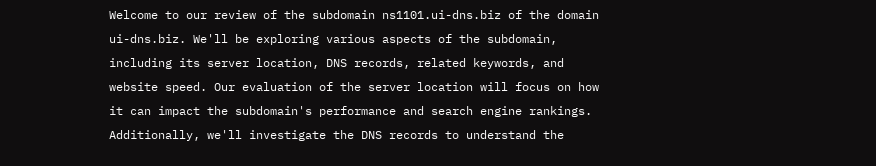Welcome to our review of the subdomain ns1101.ui-dns.biz of the domain ui-dns.biz. We'll be exploring various aspects of the subdomain, including its server location, DNS records, related keywords, and website speed. Our evaluation of the server location will focus on how it can impact the subdomain's performance and search engine rankings. Additionally, we'll investigate the DNS records to understand the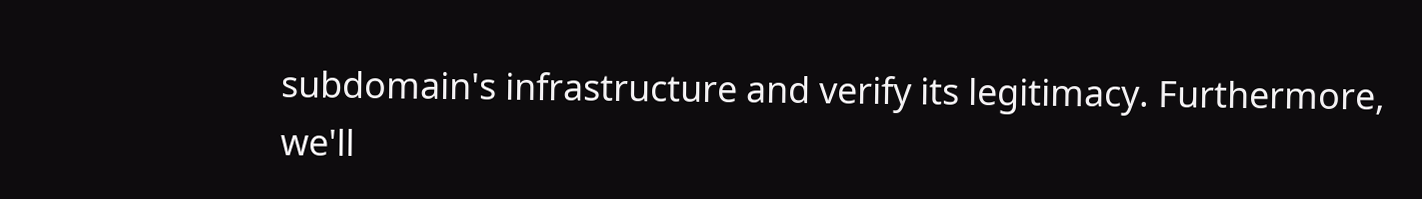subdomain's infrastructure and verify its legitimacy. Furthermore, we'll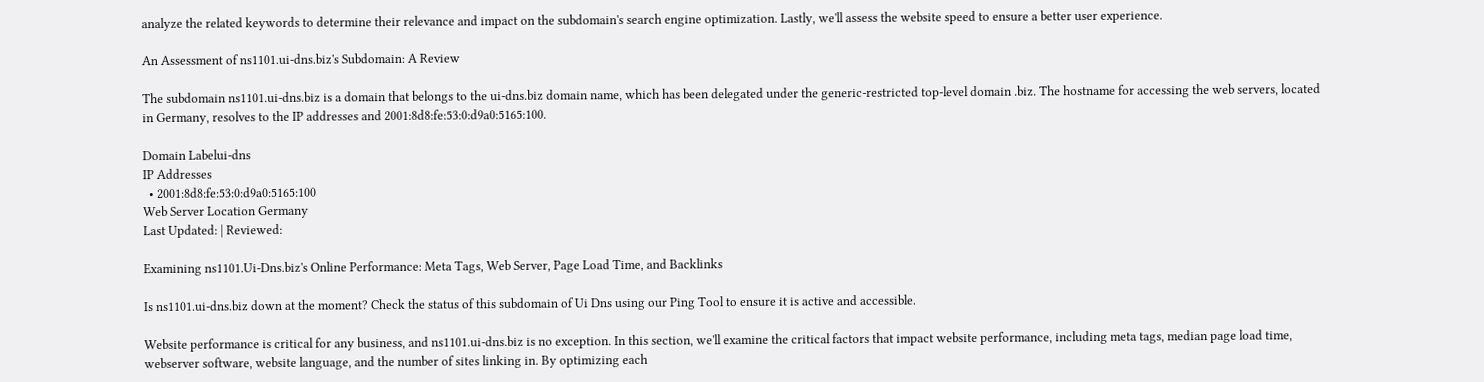analyze the related keywords to determine their relevance and impact on the subdomain's search engine optimization. Lastly, we'll assess the website speed to ensure a better user experience.

An Assessment of ns1101.ui-dns.biz's Subdomain: A Review

The subdomain ns1101.ui-dns.biz is a domain that belongs to the ui-dns.biz domain name, which has been delegated under the generic-restricted top-level domain .biz. The hostname for accessing the web servers, located in Germany, resolves to the IP addresses and 2001:8d8:fe:53:0:d9a0:5165:100.

Domain Labelui-dns
IP Addresses
  • 2001:8d8:fe:53:0:d9a0:5165:100
Web Server Location Germany
Last Updated: | Reviewed:

Examining ns1101.Ui-Dns.biz's Online Performance: Meta Tags, Web Server, Page Load Time, and Backlinks

Is ns1101.ui-dns.biz down at the moment? Check the status of this subdomain of Ui Dns using our Ping Tool to ensure it is active and accessible.

Website performance is critical for any business, and ns1101.ui-dns.biz is no exception. In this section, we'll examine the critical factors that impact website performance, including meta tags, median page load time, webserver software, website language, and the number of sites linking in. By optimizing each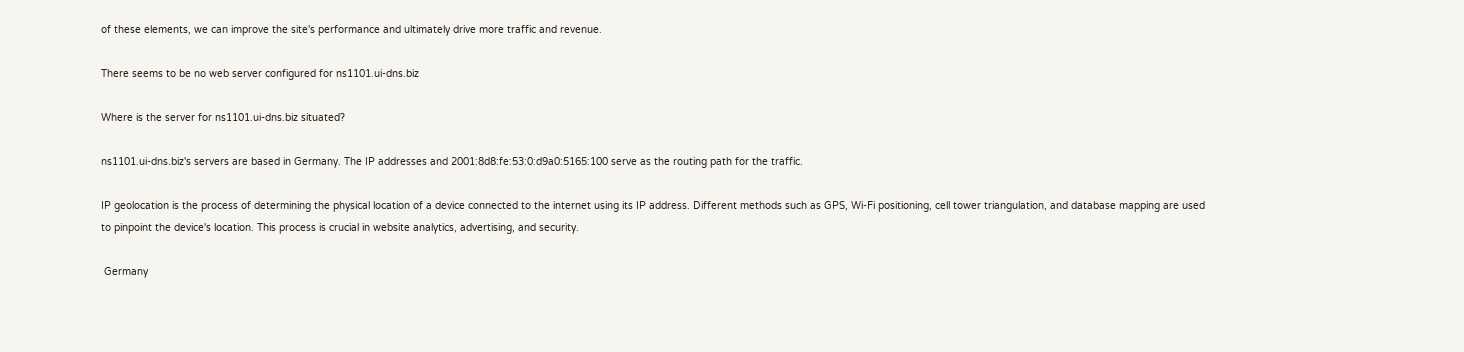of these elements, we can improve the site's performance and ultimately drive more traffic and revenue.

There seems to be no web server configured for ns1101.ui-dns.biz

Where is the server for ns1101.ui-dns.biz situated?

ns1101.ui-dns.biz's servers are based in Germany. The IP addresses and 2001:8d8:fe:53:0:d9a0:5165:100 serve as the routing path for the traffic.

IP geolocation is the process of determining the physical location of a device connected to the internet using its IP address. Different methods such as GPS, Wi-Fi positioning, cell tower triangulation, and database mapping are used to pinpoint the device's location. This process is crucial in website analytics, advertising, and security.

 Germany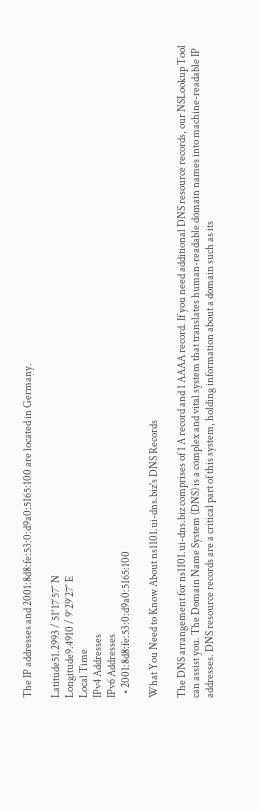The IP addresses and 2001:8d8:fe:53:0:d9a0:5165:100 are located in Germany.

Latitude51.2993 / 51°17′57″ N
Longitude9.4910 / 9°29′27″ E
Local Time
IPv4 Addresses
IPv6 Addresses
  • 2001:8d8:fe:53:0:d9a0:5165:100

What You Need to Know About ns1101.ui-dns.biz's DNS Records

The DNS arrangement for ns1101.ui-dns.biz comprises of 1 A record and 1 AAAA record. If you need additional DNS resource records, our NSLookup Tool can assist you. The Domain Name System (DNS) is a complex and vital system that translates human-readable domain names into machine-readable IP addresses. DNS resource records are a critical part of this system, holding information about a domain such as its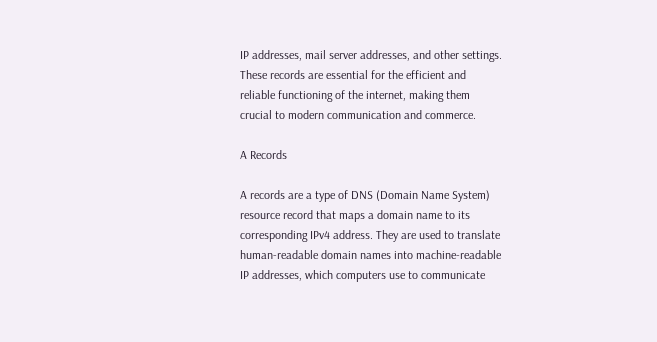IP addresses, mail server addresses, and other settings. These records are essential for the efficient and reliable functioning of the internet, making them crucial to modern communication and commerce.

A Records

A records are a type of DNS (Domain Name System) resource record that maps a domain name to its corresponding IPv4 address. They are used to translate human-readable domain names into machine-readable IP addresses, which computers use to communicate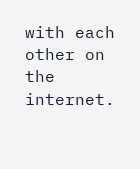with each other on the internet.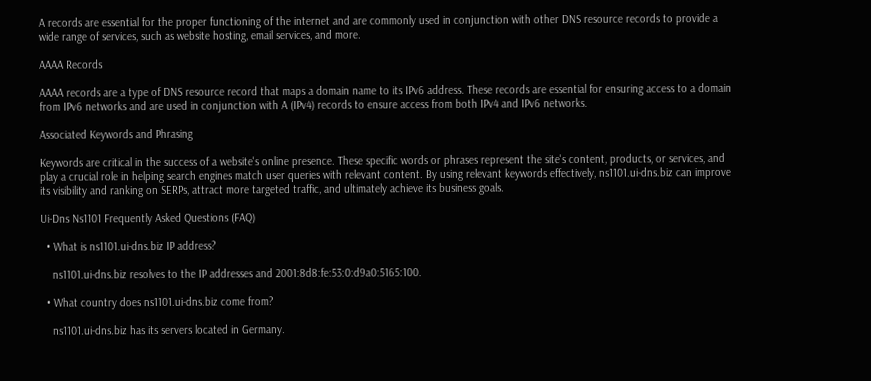A records are essential for the proper functioning of the internet and are commonly used in conjunction with other DNS resource records to provide a wide range of services, such as website hosting, email services, and more.

AAAA Records

AAAA records are a type of DNS resource record that maps a domain name to its IPv6 address. These records are essential for ensuring access to a domain from IPv6 networks and are used in conjunction with A (IPv4) records to ensure access from both IPv4 and IPv6 networks.

Associated Keywords and Phrasing

Keywords are critical in the success of a website's online presence. These specific words or phrases represent the site's content, products, or services, and play a crucial role in helping search engines match user queries with relevant content. By using relevant keywords effectively, ns1101.ui-dns.biz can improve its visibility and ranking on SERPs, attract more targeted traffic, and ultimately achieve its business goals.

Ui-Dns Ns1101 Frequently Asked Questions (FAQ)

  • What is ns1101.ui-dns.biz IP address?

    ns1101.ui-dns.biz resolves to the IP addresses and 2001:8d8:fe:53:0:d9a0:5165:100.

  • What country does ns1101.ui-dns.biz come from?

    ns1101.ui-dns.biz has its servers located in Germany.